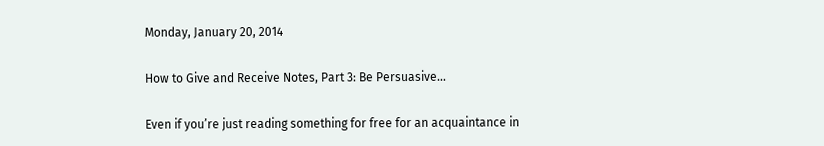Monday, January 20, 2014

How to Give and Receive Notes, Part 3: Be Persuasive…

Even if you’re just reading something for free for an acquaintance in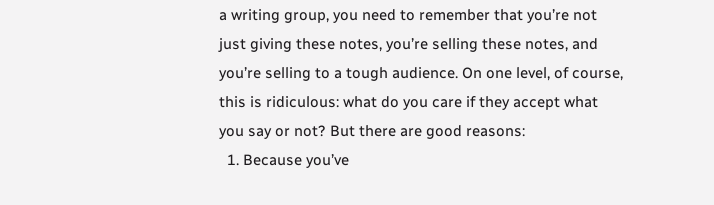a writing group, you need to remember that you’re not just giving these notes, you’re selling these notes, and you’re selling to a tough audience. On one level, of course, this is ridiculous: what do you care if they accept what you say or not? But there are good reasons:
  1. Because you’ve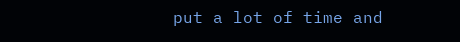put a lot of time and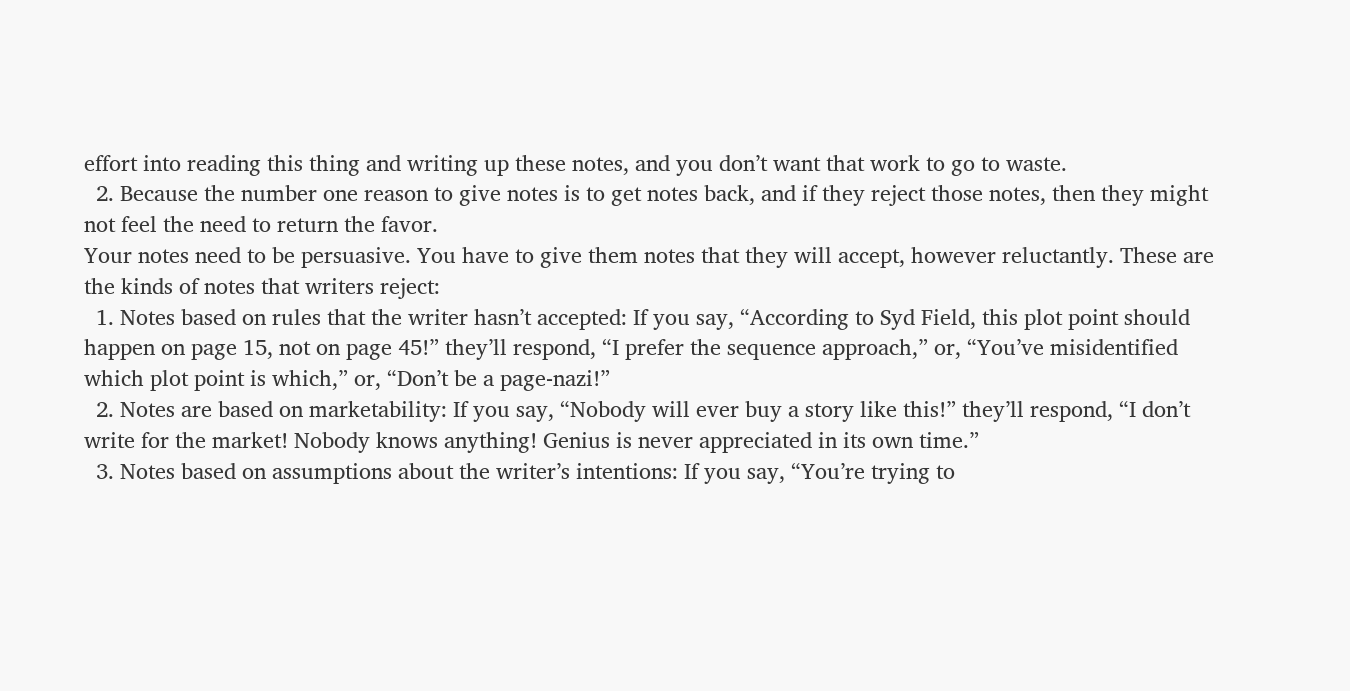effort into reading this thing and writing up these notes, and you don’t want that work to go to waste.
  2. Because the number one reason to give notes is to get notes back, and if they reject those notes, then they might not feel the need to return the favor.
Your notes need to be persuasive. You have to give them notes that they will accept, however reluctantly. These are the kinds of notes that writers reject:
  1. Notes based on rules that the writer hasn’t accepted: If you say, “According to Syd Field, this plot point should happen on page 15, not on page 45!” they’ll respond, “I prefer the sequence approach,” or, “You’ve misidentified which plot point is which,” or, “Don’t be a page-nazi!”
  2. Notes are based on marketability: If you say, “Nobody will ever buy a story like this!” they’ll respond, “I don’t write for the market! Nobody knows anything! Genius is never appreciated in its own time.”
  3. Notes based on assumptions about the writer’s intentions: If you say, “You’re trying to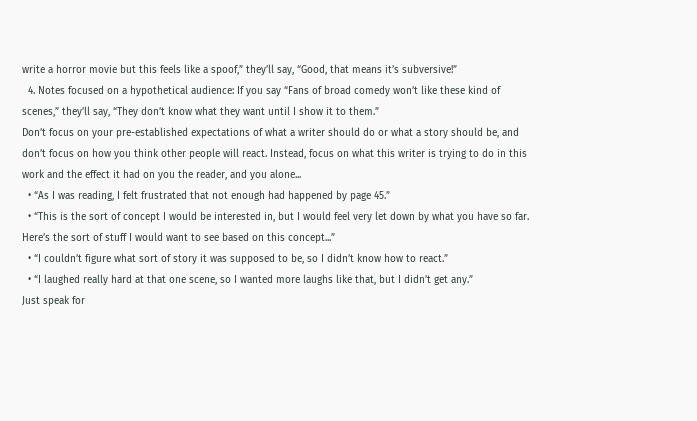write a horror movie but this feels like a spoof,” they’ll say, “Good, that means it’s subversive!”
  4. Notes focused on a hypothetical audience: If you say “Fans of broad comedy won’t like these kind of scenes,” they’ll say, “They don’t know what they want until I show it to them.”
Don’t focus on your pre-established expectations of what a writer should do or what a story should be, and don’t focus on how you think other people will react. Instead, focus on what this writer is trying to do in this work and the effect it had on you the reader, and you alone...
  • “As I was reading, I felt frustrated that not enough had happened by page 45.”
  • “This is the sort of concept I would be interested in, but I would feel very let down by what you have so far. Here’s the sort of stuff I would want to see based on this concept...”
  • “I couldn’t figure what sort of story it was supposed to be, so I didn’t know how to react.”
  • “I laughed really hard at that one scene, so I wanted more laughs like that, but I didn’t get any.”
Just speak for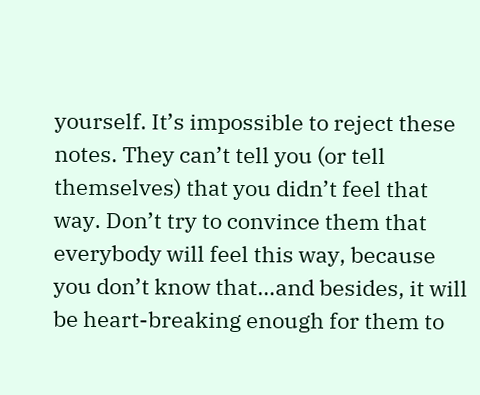yourself. It’s impossible to reject these notes. They can’t tell you (or tell themselves) that you didn’t feel that way. Don’t try to convince them that everybody will feel this way, because you don’t know that…and besides, it will be heart-breaking enough for them to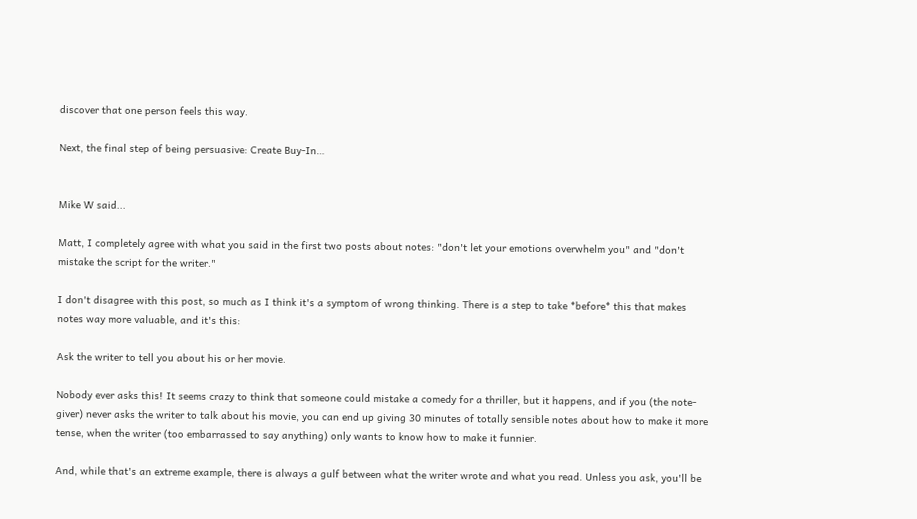discover that one person feels this way.

Next, the final step of being persuasive: Create Buy-In…


Mike W said...

Matt, I completely agree with what you said in the first two posts about notes: "don't let your emotions overwhelm you" and "don't mistake the script for the writer."

I don't disagree with this post, so much as I think it's a symptom of wrong thinking. There is a step to take *before* this that makes notes way more valuable, and it's this:

Ask the writer to tell you about his or her movie.

Nobody ever asks this! It seems crazy to think that someone could mistake a comedy for a thriller, but it happens, and if you (the note-giver) never asks the writer to talk about his movie, you can end up giving 30 minutes of totally sensible notes about how to make it more tense, when the writer (too embarrassed to say anything) only wants to know how to make it funnier.

And, while that's an extreme example, there is always a gulf between what the writer wrote and what you read. Unless you ask, you'll be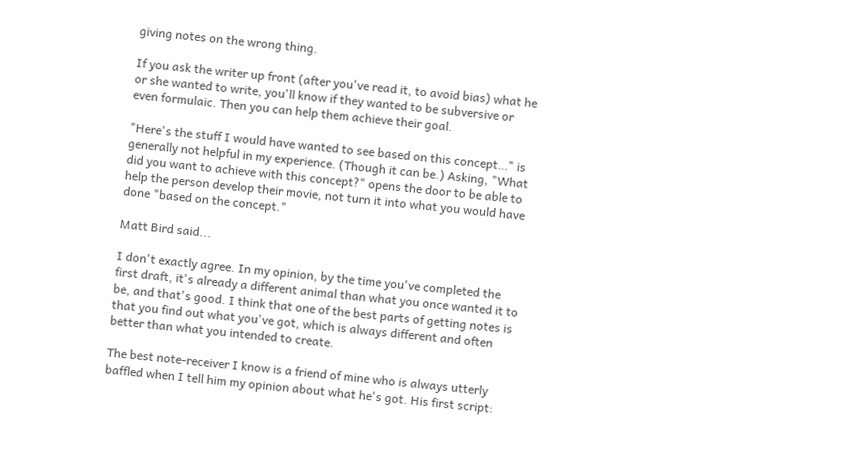giving notes on the wrong thing.

If you ask the writer up front (after you've read it, to avoid bias) what he or she wanted to write, you'll know if they wanted to be subversive or even formulaic. Then you can help them achieve their goal.

"Here's the stuff I would have wanted to see based on this concept…" is generally not helpful in my experience. (Though it can be.) Asking, "What did you want to achieve with this concept?" opens the door to be able to help the person develop their movie, not turn it into what you would have done "based on the concept."

Matt Bird said...

I don't exactly agree. In my opinion, by the time you've completed the first draft, it's already a different animal than what you once wanted it to be, and that's good. I think that one of the best parts of getting notes is that you find out what you've got, which is always different and often better than what you intended to create.

The best note-receiver I know is a friend of mine who is always utterly baffled when I tell him my opinion about what he's got. His first script: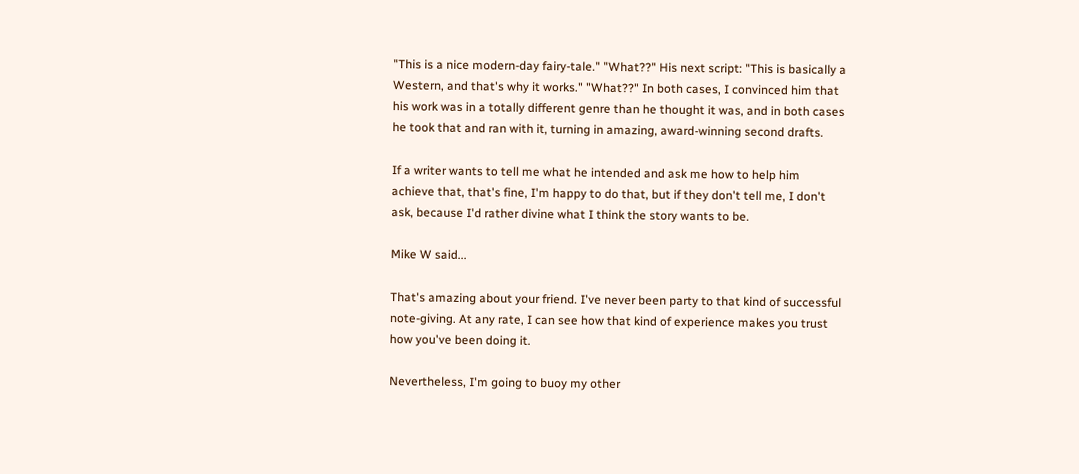"This is a nice modern-day fairy-tale." "What??" His next script: "This is basically a Western, and that's why it works." "What??" In both cases, I convinced him that his work was in a totally different genre than he thought it was, and in both cases he took that and ran with it, turning in amazing, award-winning second drafts.

If a writer wants to tell me what he intended and ask me how to help him achieve that, that's fine, I'm happy to do that, but if they don't tell me, I don't ask, because I'd rather divine what I think the story wants to be.

Mike W said...

That's amazing about your friend. I've never been party to that kind of successful note-giving. At any rate, I can see how that kind of experience makes you trust how you've been doing it.

Nevertheless, I'm going to buoy my other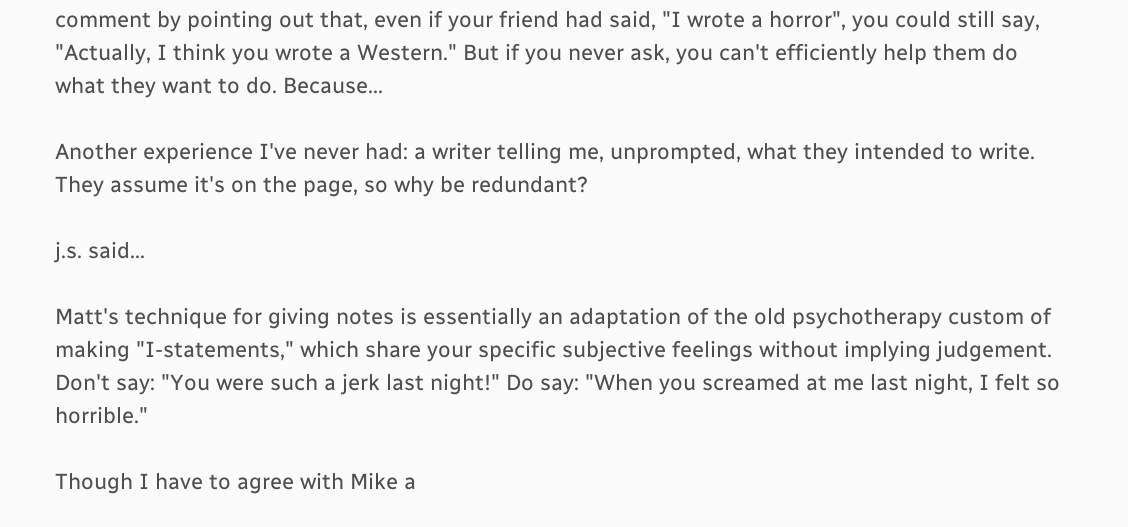comment by pointing out that, even if your friend had said, "I wrote a horror", you could still say, "Actually, I think you wrote a Western." But if you never ask, you can't efficiently help them do what they want to do. Because...

Another experience I've never had: a writer telling me, unprompted, what they intended to write. They assume it's on the page, so why be redundant?

j.s. said...

Matt's technique for giving notes is essentially an adaptation of the old psychotherapy custom of making "I-statements," which share your specific subjective feelings without implying judgement. Don't say: "You were such a jerk last night!" Do say: "When you screamed at me last night, I felt so horrible."

Though I have to agree with Mike a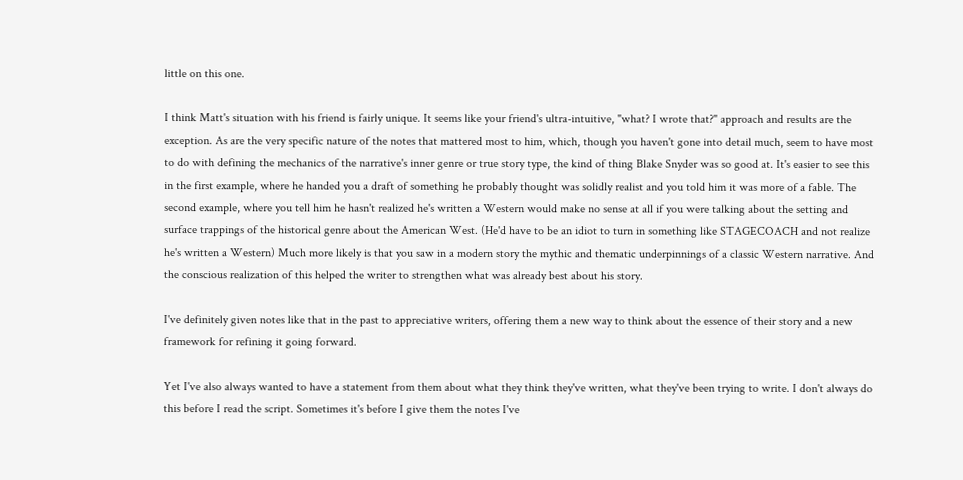little on this one.

I think Matt's situation with his friend is fairly unique. It seems like your friend's ultra-intuitive, "what? I wrote that?" approach and results are the exception. As are the very specific nature of the notes that mattered most to him, which, though you haven't gone into detail much, seem to have most to do with defining the mechanics of the narrative's inner genre or true story type, the kind of thing Blake Snyder was so good at. It's easier to see this in the first example, where he handed you a draft of something he probably thought was solidly realist and you told him it was more of a fable. The second example, where you tell him he hasn't realized he's written a Western would make no sense at all if you were talking about the setting and surface trappings of the historical genre about the American West. (He'd have to be an idiot to turn in something like STAGECOACH and not realize he's written a Western) Much more likely is that you saw in a modern story the mythic and thematic underpinnings of a classic Western narrative. And the conscious realization of this helped the writer to strengthen what was already best about his story.

I've definitely given notes like that in the past to appreciative writers, offering them a new way to think about the essence of their story and a new framework for refining it going forward.

Yet I've also always wanted to have a statement from them about what they think they've written, what they've been trying to write. I don't always do this before I read the script. Sometimes it's before I give them the notes I've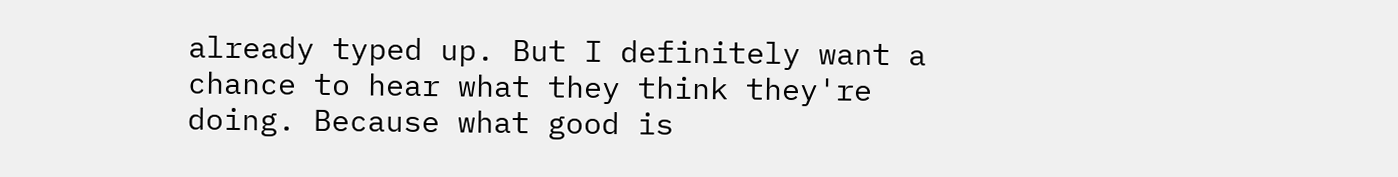already typed up. But I definitely want a chance to hear what they think they're doing. Because what good is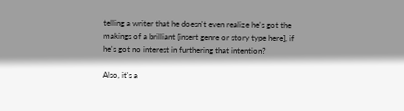telling a writer that he doesn't even realize he's got the makings of a brilliant [insert genre or story type here], if he's got no interest in furthering that intention?

Also, it's a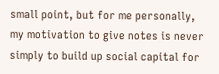small point, but for me personally, my motivation to give notes is never simply to build up social capital for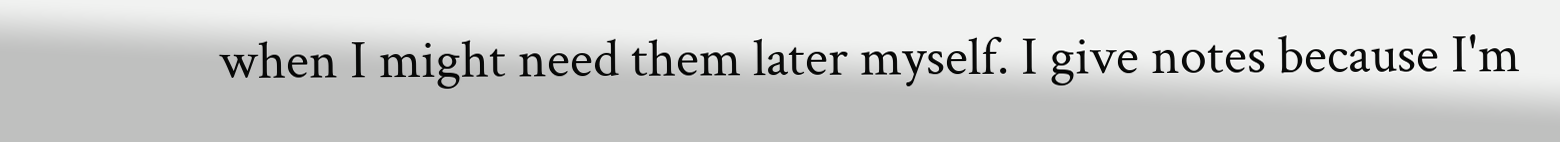when I might need them later myself. I give notes because I'm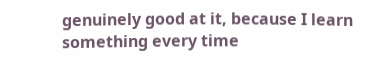genuinely good at it, because I learn something every time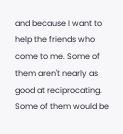and because I want to help the friends who come to me. Some of them aren't nearly as good at reciprocating. Some of them would be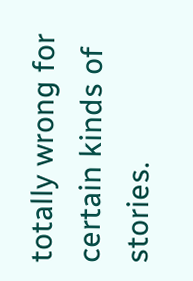totally wrong for certain kinds of stories.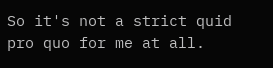So it's not a strict quid pro quo for me at all.